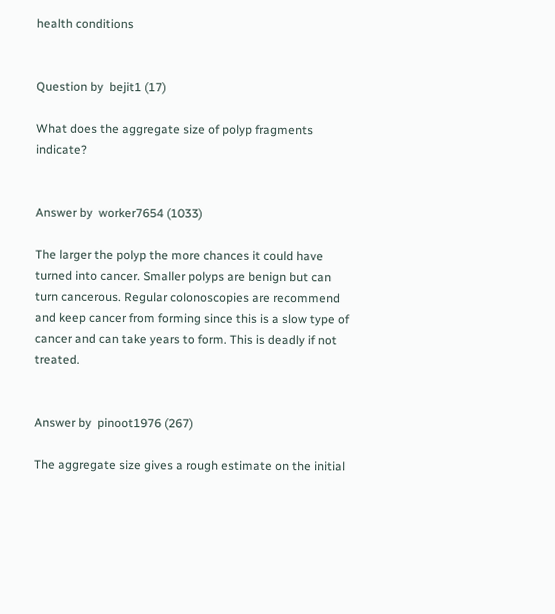health conditions


Question by  bejit1 (17)

What does the aggregate size of polyp fragments indicate?


Answer by  worker7654 (1033)

The larger the polyp the more chances it could have turned into cancer. Smaller polyps are benign but can turn cancerous. Regular colonoscopies are recommend and keep cancer from forming since this is a slow type of cancer and can take years to form. This is deadly if not treated.


Answer by  pinoot1976 (267)

The aggregate size gives a rough estimate on the initial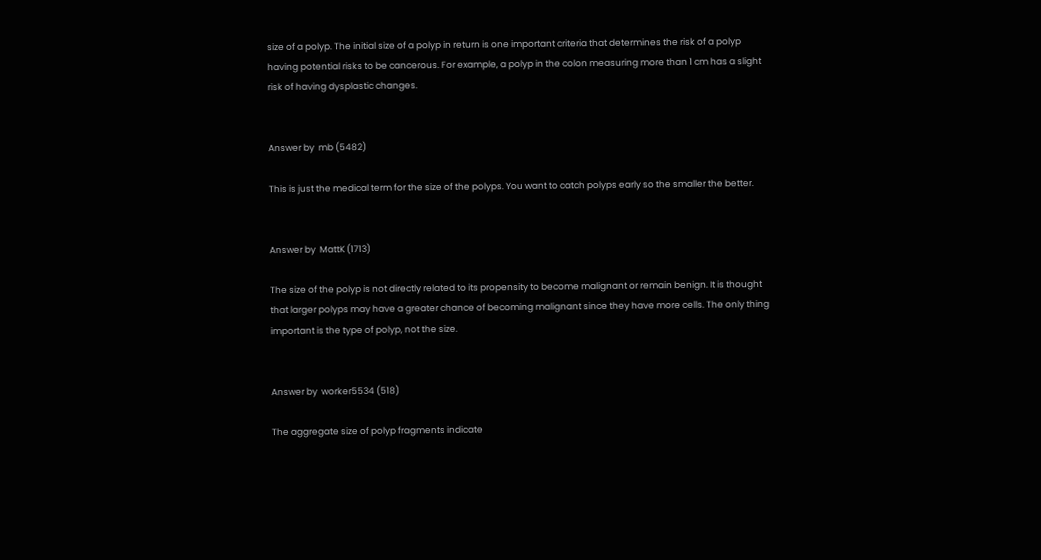size of a polyp. The initial size of a polyp in return is one important criteria that determines the risk of a polyp having potential risks to be cancerous. For example, a polyp in the colon measuring more than 1 cm has a slight risk of having dysplastic changes.


Answer by  mb (5482)

This is just the medical term for the size of the polyps. You want to catch polyps early so the smaller the better.


Answer by  MattK (1713)

The size of the polyp is not directly related to its propensity to become malignant or remain benign. It is thought that larger polyps may have a greater chance of becoming malignant since they have more cells. The only thing important is the type of polyp, not the size.


Answer by  worker5534 (518)

The aggregate size of polyp fragments indicate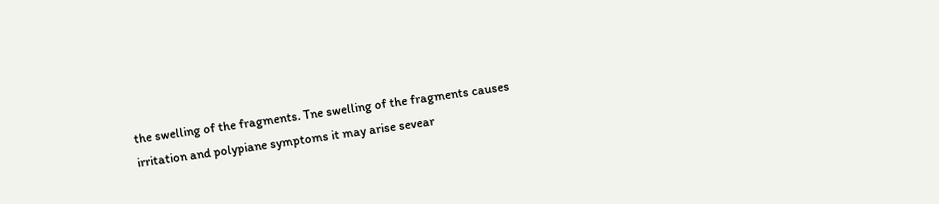the swelling of the fragments. Tne swelling of the fragments causes irritation and polypiane symptoms it may arise sevear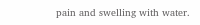pain and swelling with water.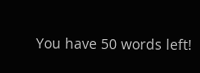You have 50 words left!